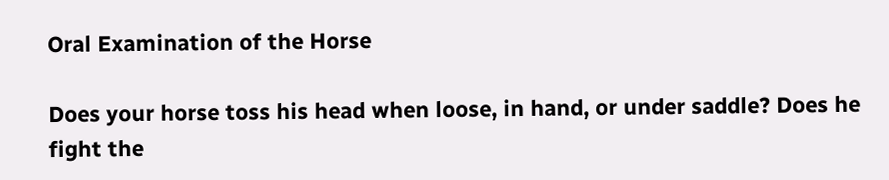Oral Examination of the Horse

Does your horse toss his head when loose, in hand, or under saddle? Does he fight the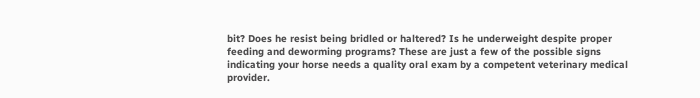bit? Does he resist being bridled or haltered? Is he underweight despite proper feeding and deworming programs? These are just a few of the possible signs indicating your horse needs a quality oral exam by a competent veterinary medical provider.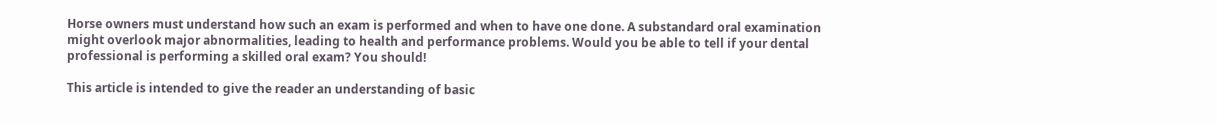Horse owners must understand how such an exam is performed and when to have one done. A substandard oral examination might overlook major abnormalities, leading to health and performance problems. Would you be able to tell if your dental professional is performing a skilled oral exam? You should!

This article is intended to give the reader an understanding of basic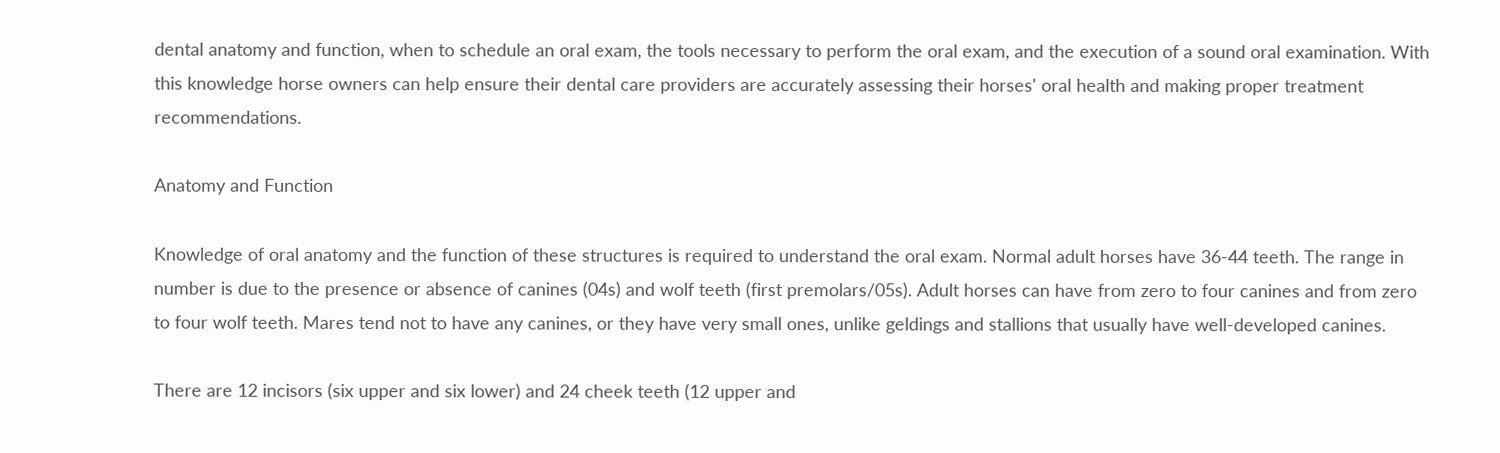dental anatomy and function, when to schedule an oral exam, the tools necessary to perform the oral exam, and the execution of a sound oral examination. With this knowledge horse owners can help ensure their dental care providers are accurately assessing their horses' oral health and making proper treatment recommendations.

Anatomy and Function

Knowledge of oral anatomy and the function of these structures is required to understand the oral exam. Normal adult horses have 36-44 teeth. The range in number is due to the presence or absence of canines (04s) and wolf teeth (first premolars/05s). Adult horses can have from zero to four canines and from zero to four wolf teeth. Mares tend not to have any canines, or they have very small ones, unlike geldings and stallions that usually have well-developed canines.

There are 12 incisors (six upper and six lower) and 24 cheek teeth (12 upper and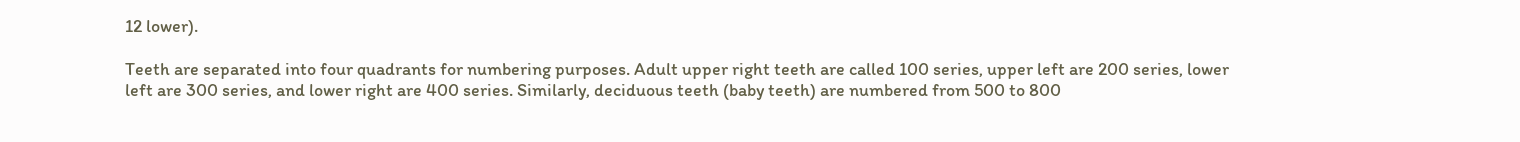12 lower).

Teeth are separated into four quadrants for numbering purposes. Adult upper right teeth are called 100 series, upper left are 200 series, lower left are 300 series, and lower right are 400 series. Similarly, deciduous teeth (baby teeth) are numbered from 500 to 800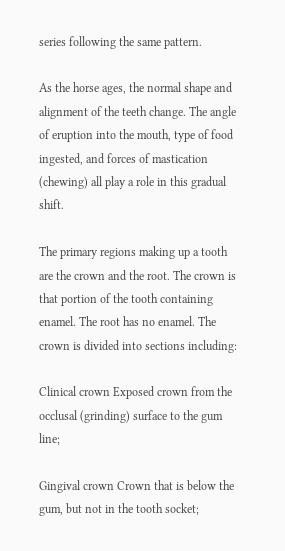series following the same pattern.

As the horse ages, the normal shape and alignment of the teeth change. The angle of eruption into the mouth, type of food ingested, and forces of mastication (chewing) all play a role in this gradual shift.

The primary regions making up a tooth are the crown and the root. The crown is that portion of the tooth containing enamel. The root has no enamel. The crown is divided into sections including:

Clinical crown Exposed crown from the occlusal (grinding) surface to the gum line;

Gingival crown Crown that is below the gum, but not in the tooth socket;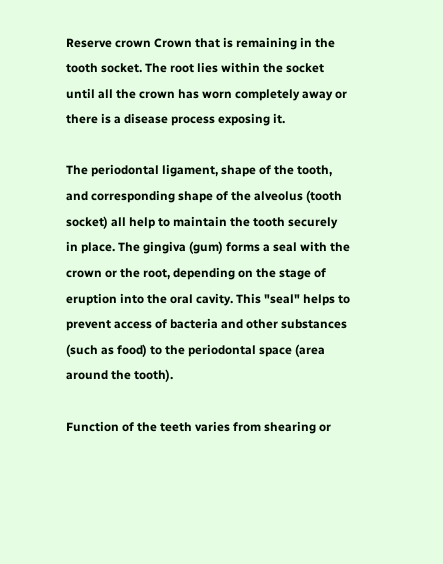Reserve crown Crown that is remaining in the tooth socket. The root lies within the socket until all the crown has worn completely away or there is a disease process exposing it.

The periodontal ligament, shape of the tooth, and corresponding shape of the alveolus (tooth socket) all help to maintain the tooth securely in place. The gingiva (gum) forms a seal with the crown or the root, depending on the stage of eruption into the oral cavity. This "seal" helps to prevent access of bacteria and other substances (such as food) to the periodontal space (area around the tooth).

Function of the teeth varies from shearing or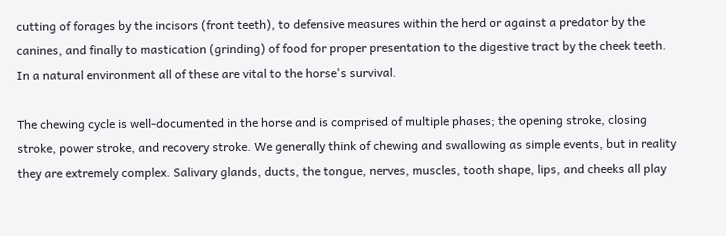cutting of forages by the incisors (front teeth), to defensive measures within the herd or against a predator by the canines, and finally to mastication (grinding) of food for proper presentation to the digestive tract by the cheek teeth. In a natural environment all of these are vital to the horse's survival.

The chewing cycle is well-documented in the horse and is comprised of multiple phases; the opening stroke, closing stroke, power stroke, and recovery stroke. We generally think of chewing and swallowing as simple events, but in reality they are extremely complex. Salivary glands, ducts, the tongue, nerves, muscles, tooth shape, lips, and cheeks all play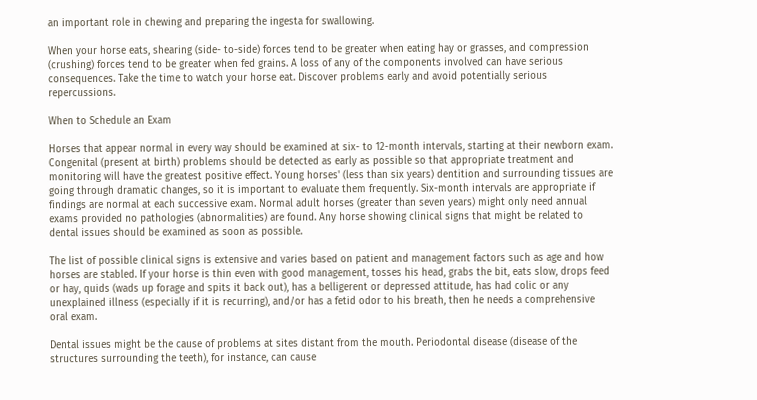an important role in chewing and preparing the ingesta for swallowing.

When your horse eats, shearing (side- to-side) forces tend to be greater when eating hay or grasses, and compression (crushing) forces tend to be greater when fed grains. A loss of any of the components involved can have serious consequences. Take the time to watch your horse eat. Discover problems early and avoid potentially serious repercussions.

When to Schedule an Exam

Horses that appear normal in every way should be examined at six- to 12-month intervals, starting at their newborn exam. Congenital (present at birth) problems should be detected as early as possible so that appropriate treatment and monitoring will have the greatest positive effect. Young horses' (less than six years) dentition and surrounding tissues are going through dramatic changes, so it is important to evaluate them frequently. Six-month intervals are appropriate if findings are normal at each successive exam. Normal adult horses (greater than seven years) might only need annual exams provided no pathologies (abnormalities) are found. Any horse showing clinical signs that might be related to dental issues should be examined as soon as possible.

The list of possible clinical signs is extensive and varies based on patient and management factors such as age and how horses are stabled. If your horse is thin even with good management, tosses his head, grabs the bit, eats slow, drops feed or hay, quids (wads up forage and spits it back out), has a belligerent or depressed attitude, has had colic or any unexplained illness (especially if it is recurring), and/or has a fetid odor to his breath, then he needs a comprehensive oral exam.

Dental issues might be the cause of problems at sites distant from the mouth. Periodontal disease (disease of the structures surrounding the teeth), for instance, can cause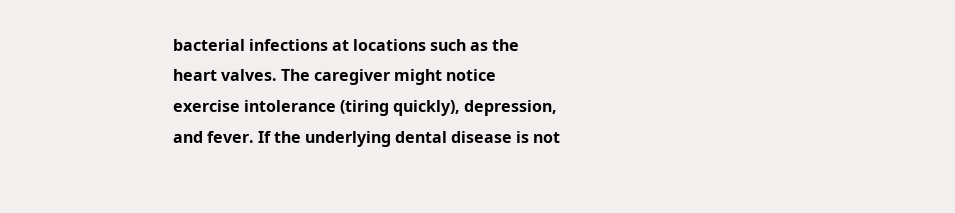bacterial infections at locations such as the heart valves. The caregiver might notice exercise intolerance (tiring quickly), depression, and fever. If the underlying dental disease is not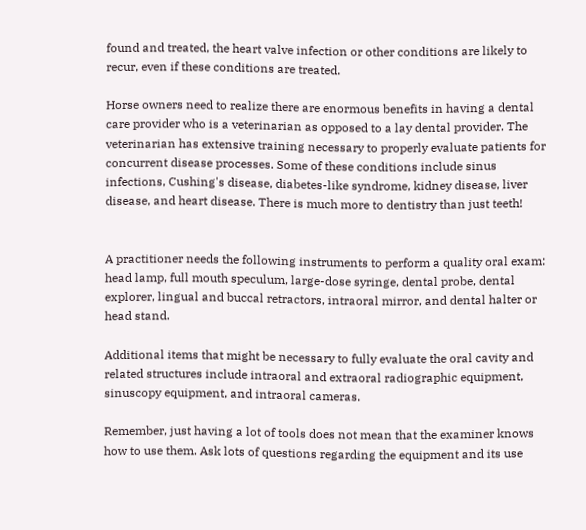found and treated, the heart valve infection or other conditions are likely to recur, even if these conditions are treated.

Horse owners need to realize there are enormous benefits in having a dental care provider who is a veterinarian as opposed to a lay dental provider. The veterinarian has extensive training necessary to properly evaluate patients for concurrent disease processes. Some of these conditions include sinus infections, Cushing's disease, diabetes-like syndrome, kidney disease, liver disease, and heart disease. There is much more to dentistry than just teeth!


A practitioner needs the following instruments to perform a quality oral exam: head lamp, full mouth speculum, large-dose syringe, dental probe, dental explorer, lingual and buccal retractors, intraoral mirror, and dental halter or head stand.

Additional items that might be necessary to fully evaluate the oral cavity and related structures include intraoral and extraoral radiographic equipment, sinuscopy equipment, and intraoral cameras.

Remember, just having a lot of tools does not mean that the examiner knows how to use them. Ask lots of questions regarding the equipment and its use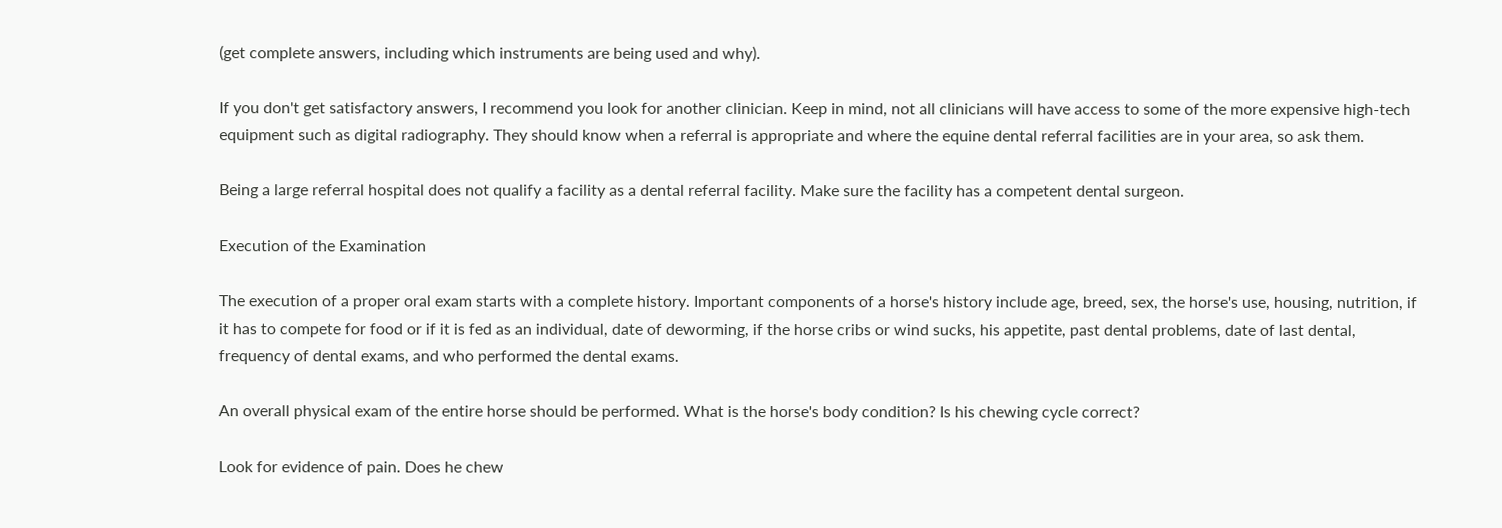(get complete answers, including which instruments are being used and why).

If you don't get satisfactory answers, I recommend you look for another clinician. Keep in mind, not all clinicians will have access to some of the more expensive high-tech equipment such as digital radiography. They should know when a referral is appropriate and where the equine dental referral facilities are in your area, so ask them.

Being a large referral hospital does not qualify a facility as a dental referral facility. Make sure the facility has a competent dental surgeon.

Execution of the Examination

The execution of a proper oral exam starts with a complete history. Important components of a horse's history include age, breed, sex, the horse's use, housing, nutrition, if it has to compete for food or if it is fed as an individual, date of deworming, if the horse cribs or wind sucks, his appetite, past dental problems, date of last dental, frequency of dental exams, and who performed the dental exams.

An overall physical exam of the entire horse should be performed. What is the horse's body condition? Is his chewing cycle correct?

Look for evidence of pain. Does he chew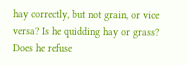hay correctly, but not grain, or vice versa? Is he quidding hay or grass? Does he refuse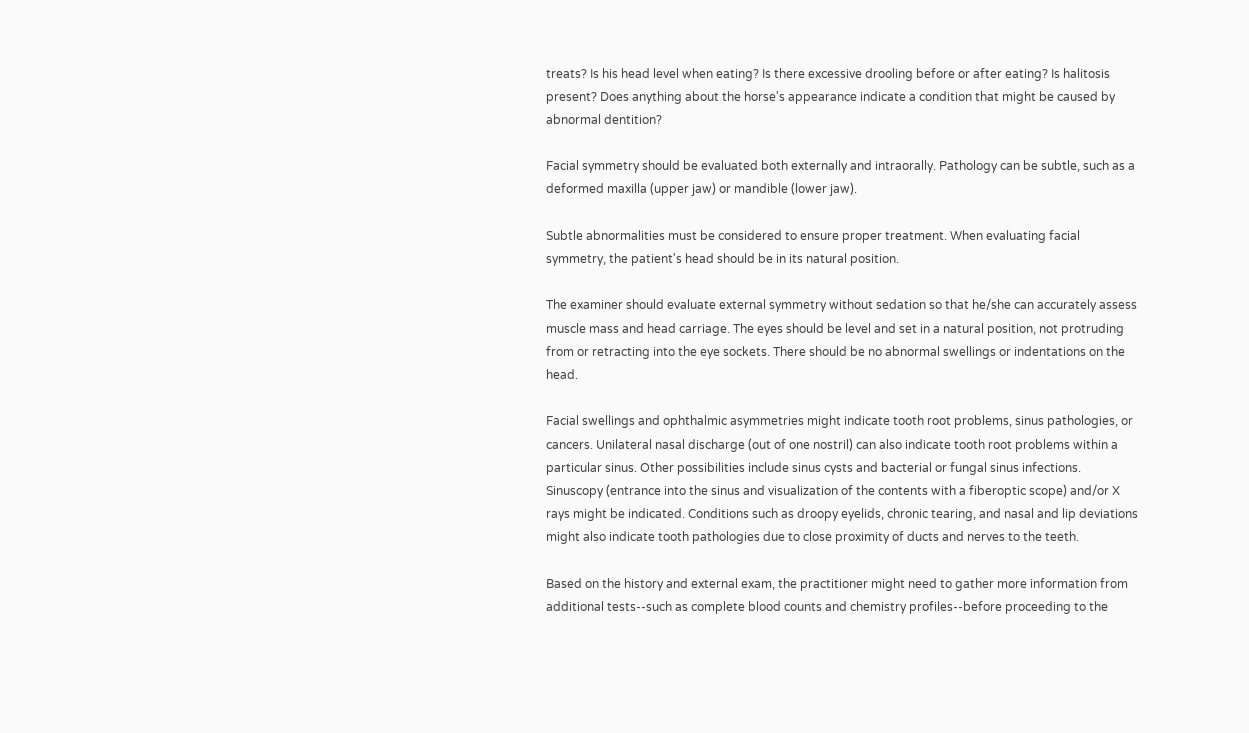treats? Is his head level when eating? Is there excessive drooling before or after eating? Is halitosis present? Does anything about the horse's appearance indicate a condition that might be caused by abnormal dentition?

Facial symmetry should be evaluated both externally and intraorally. Pathology can be subtle, such as a deformed maxilla (upper jaw) or mandible (lower jaw).

Subtle abnormalities must be considered to ensure proper treatment. When evaluating facial symmetry, the patient's head should be in its natural position.

The examiner should evaluate external symmetry without sedation so that he/she can accurately assess muscle mass and head carriage. The eyes should be level and set in a natural position, not protruding from or retracting into the eye sockets. There should be no abnormal swellings or indentations on the head.

Facial swellings and ophthalmic asymmetries might indicate tooth root problems, sinus pathologies, or cancers. Unilateral nasal discharge (out of one nostril) can also indicate tooth root problems within a particular sinus. Other possibilities include sinus cysts and bacterial or fungal sinus infections. Sinuscopy (entrance into the sinus and visualization of the contents with a fiberoptic scope) and/or X rays might be indicated. Conditions such as droopy eyelids, chronic tearing, and nasal and lip deviations might also indicate tooth pathologies due to close proximity of ducts and nerves to the teeth.

Based on the history and external exam, the practitioner might need to gather more information from additional tests--such as complete blood counts and chemistry profiles--before proceeding to the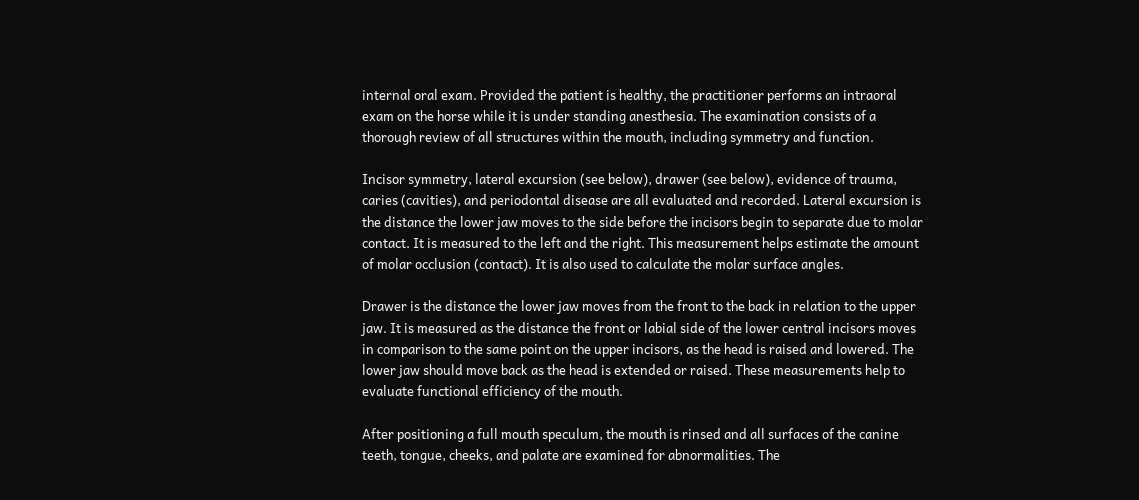internal oral exam. Provided the patient is healthy, the practitioner performs an intraoral exam on the horse while it is under standing anesthesia. The examination consists of a thorough review of all structures within the mouth, including symmetry and function.

Incisor symmetry, lateral excursion (see below), drawer (see below), evidence of trauma, caries (cavities), and periodontal disease are all evaluated and recorded. Lateral excursion is the distance the lower jaw moves to the side before the incisors begin to separate due to molar contact. It is measured to the left and the right. This measurement helps estimate the amount of molar occlusion (contact). It is also used to calculate the molar surface angles.

Drawer is the distance the lower jaw moves from the front to the back in relation to the upper jaw. It is measured as the distance the front or labial side of the lower central incisors moves in comparison to the same point on the upper incisors, as the head is raised and lowered. The lower jaw should move back as the head is extended or raised. These measurements help to evaluate functional efficiency of the mouth.

After positioning a full mouth speculum, the mouth is rinsed and all surfaces of the canine teeth, tongue, cheeks, and palate are examined for abnormalities. The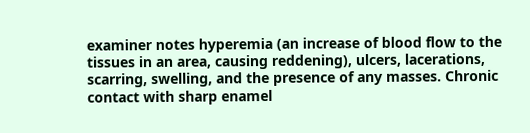examiner notes hyperemia (an increase of blood flow to the tissues in an area, causing reddening), ulcers, lacerations, scarring, swelling, and the presence of any masses. Chronic contact with sharp enamel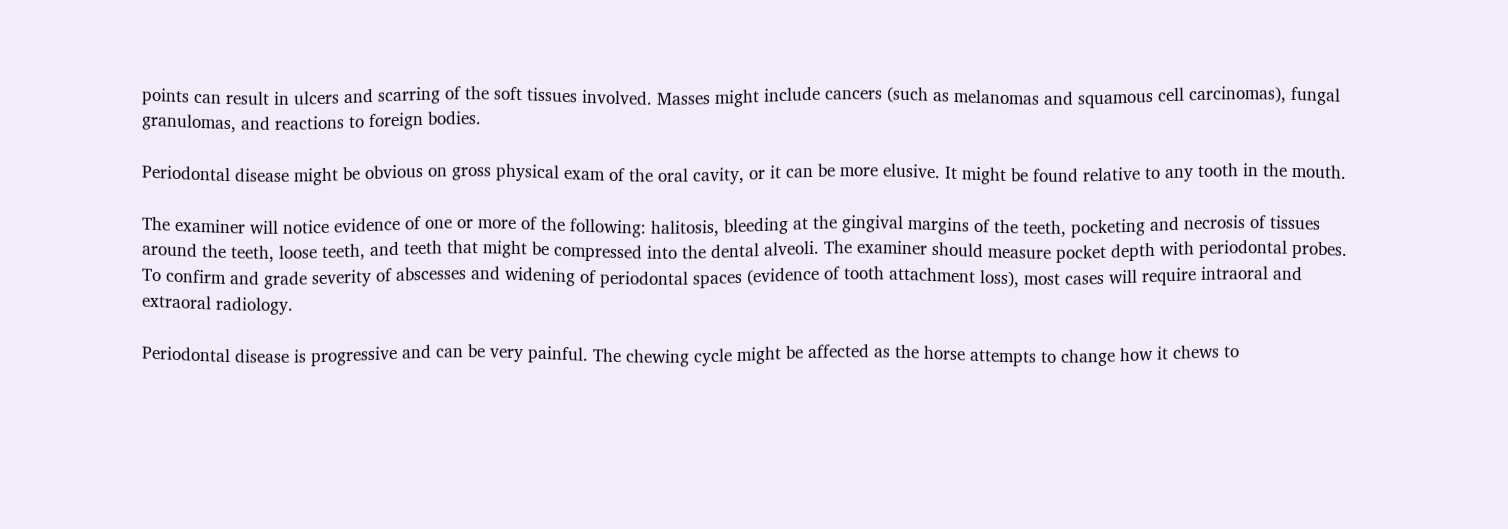points can result in ulcers and scarring of the soft tissues involved. Masses might include cancers (such as melanomas and squamous cell carcinomas), fungal granulomas, and reactions to foreign bodies.

Periodontal disease might be obvious on gross physical exam of the oral cavity, or it can be more elusive. It might be found relative to any tooth in the mouth.

The examiner will notice evidence of one or more of the following: halitosis, bleeding at the gingival margins of the teeth, pocketing and necrosis of tissues around the teeth, loose teeth, and teeth that might be compressed into the dental alveoli. The examiner should measure pocket depth with periodontal probes. To confirm and grade severity of abscesses and widening of periodontal spaces (evidence of tooth attachment loss), most cases will require intraoral and extraoral radiology.

Periodontal disease is progressive and can be very painful. The chewing cycle might be affected as the horse attempts to change how it chews to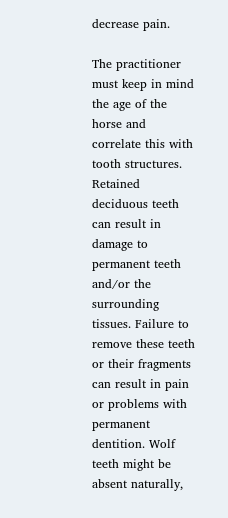decrease pain.

The practitioner must keep in mind the age of the horse and correlate this with tooth structures. Retained deciduous teeth can result in damage to permanent teeth and/or the surrounding tissues. Failure to remove these teeth or their fragments can result in pain or problems with permanent dentition. Wolf teeth might be absent naturally,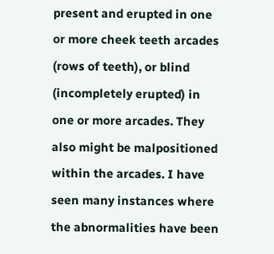present and erupted in one or more cheek teeth arcades (rows of teeth), or blind (incompletely erupted) in one or more arcades. They also might be malpositioned within the arcades. I have seen many instances where the abnormalities have been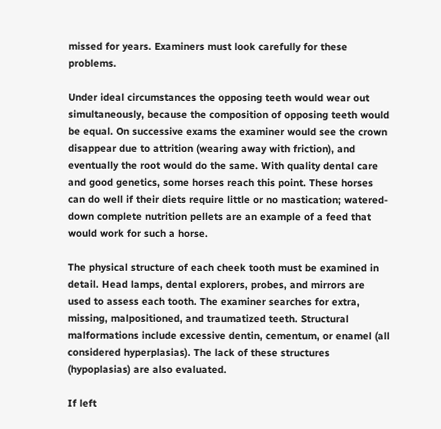missed for years. Examiners must look carefully for these problems.

Under ideal circumstances the opposing teeth would wear out simultaneously, because the composition of opposing teeth would be equal. On successive exams the examiner would see the crown disappear due to attrition (wearing away with friction), and eventually the root would do the same. With quality dental care and good genetics, some horses reach this point. These horses can do well if their diets require little or no mastication; watered- down complete nutrition pellets are an example of a feed that would work for such a horse.

The physical structure of each cheek tooth must be examined in detail. Head lamps, dental explorers, probes, and mirrors are used to assess each tooth. The examiner searches for extra, missing, malpositioned, and traumatized teeth. Structural malformations include excessive dentin, cementum, or enamel (all considered hyperplasias). The lack of these structures (hypoplasias) are also evaluated.

If left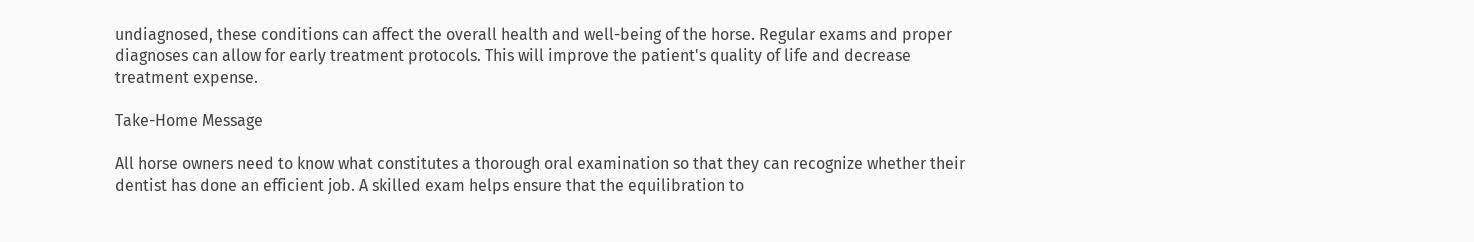undiagnosed, these conditions can affect the overall health and well-being of the horse. Regular exams and proper diagnoses can allow for early treatment protocols. This will improve the patient's quality of life and decrease treatment expense.

Take-Home Message

All horse owners need to know what constitutes a thorough oral examination so that they can recognize whether their dentist has done an efficient job. A skilled exam helps ensure that the equilibration to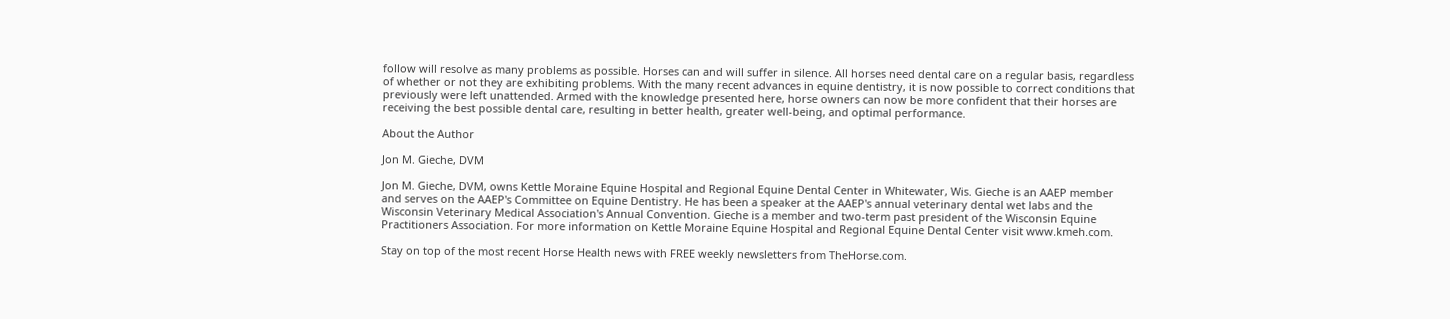follow will resolve as many problems as possible. Horses can and will suffer in silence. All horses need dental care on a regular basis, regardless of whether or not they are exhibiting problems. With the many recent advances in equine dentistry, it is now possible to correct conditions that previously were left unattended. Armed with the knowledge presented here, horse owners can now be more confident that their horses are receiving the best possible dental care, resulting in better health, greater well-being, and optimal performance.

About the Author

Jon M. Gieche, DVM

Jon M. Gieche, DVM, owns Kettle Moraine Equine Hospital and Regional Equine Dental Center in Whitewater, Wis. Gieche is an AAEP member and serves on the AAEP's Committee on Equine Dentistry. He has been a speaker at the AAEP's annual veterinary dental wet labs and the Wisconsin Veterinary Medical Association's Annual Convention. Gieche is a member and two-term past president of the Wisconsin Equine Practitioners Association. For more information on Kettle Moraine Equine Hospital and Regional Equine Dental Center visit www.kmeh.com.

Stay on top of the most recent Horse Health news with FREE weekly newsletters from TheHorse.com.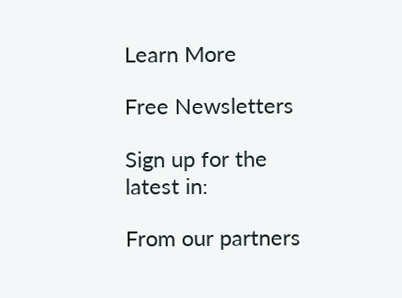Learn More

Free Newsletters

Sign up for the latest in:

From our partners